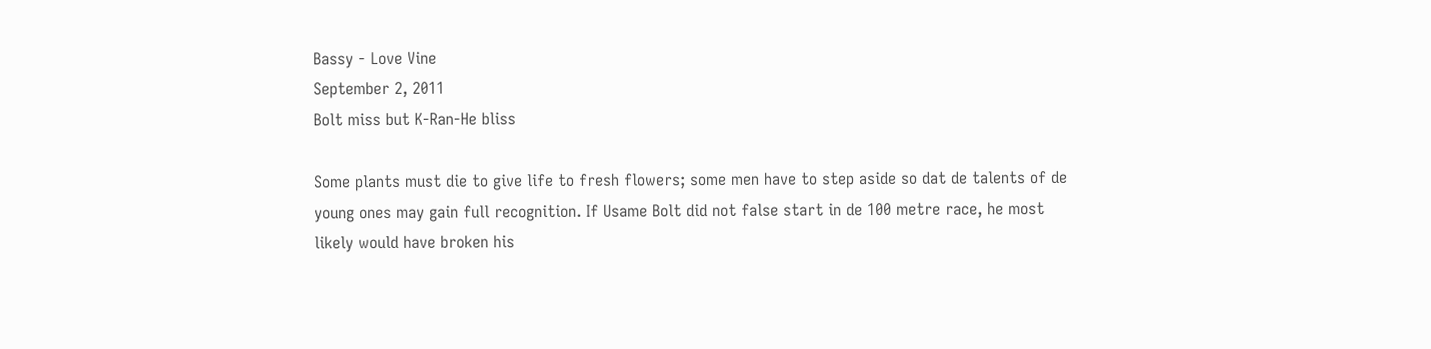Bassy - Love Vine
September 2, 2011
Bolt miss but K-Ran-He bliss

Some plants must die to give life to fresh flowers; some men have to step aside so dat de talents of de young ones may gain full recognition. If Usame Bolt did not false start in de 100 metre race, he most likely would have broken his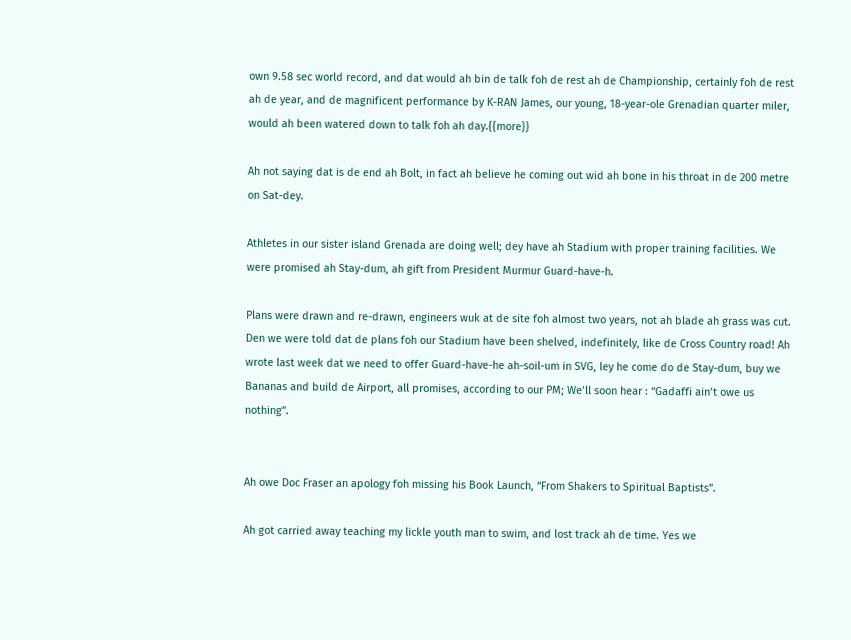own 9.58 sec world record, and dat would ah bin de talk foh de rest ah de Championship, certainly foh de rest ah de year, and de magnificent performance by K-RAN James, our young, 18-year-ole Grenadian quarter miler, would ah been watered down to talk foh ah day.{{more}}

Ah not saying dat is de end ah Bolt, in fact ah believe he coming out wid ah bone in his throat in de 200 metre on Sat-dey.

Athletes in our sister island Grenada are doing well; dey have ah Stadium with proper training facilities. We were promised ah Stay-dum, ah gift from President Murmur Guard-have-h.

Plans were drawn and re-drawn, engineers wuk at de site foh almost two years, not ah blade ah grass was cut. Den we were told dat de plans foh our Stadium have been shelved, indefinitely, like de Cross Country road! Ah wrote last week dat we need to offer Guard-have-he ah-soil-um in SVG, ley he come do de Stay-dum, buy we Bananas and build de Airport, all promises, according to our PM; We’ll soon hear : “Gadaffi ain’t owe us nothing”.


Ah owe Doc Fraser an apology foh missing his Book Launch, “From Shakers to Spiritual Baptists”.

Ah got carried away teaching my lickle youth man to swim, and lost track ah de time. Yes we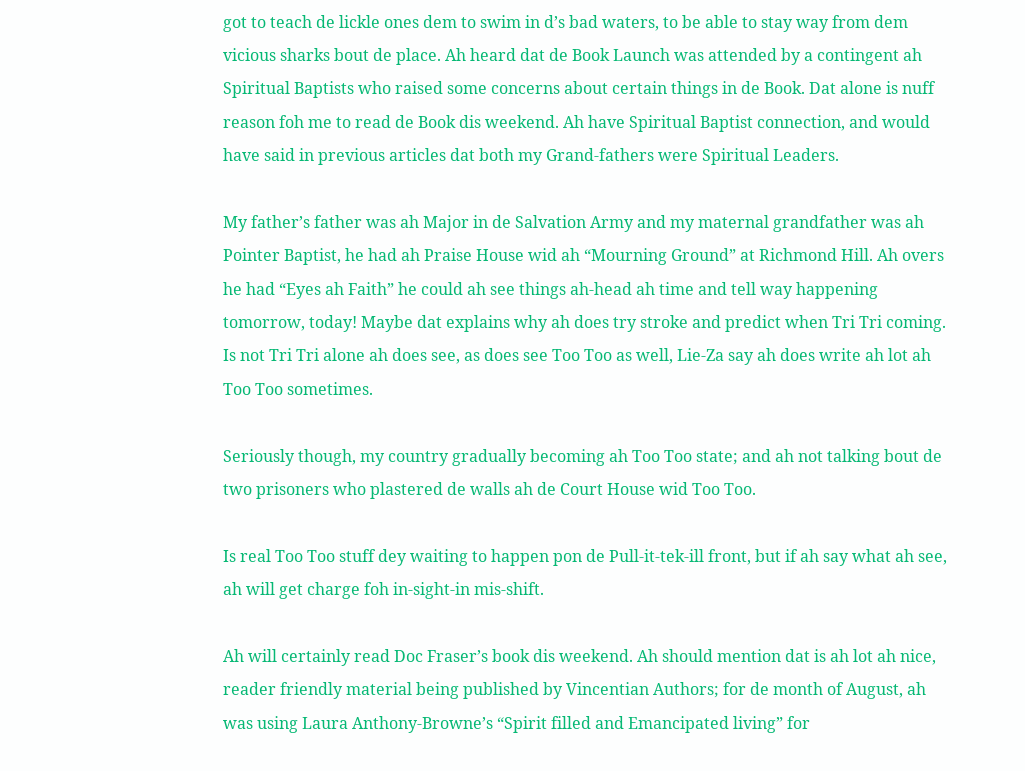got to teach de lickle ones dem to swim in d’s bad waters, to be able to stay way from dem vicious sharks bout de place. Ah heard dat de Book Launch was attended by a contingent ah Spiritual Baptists who raised some concerns about certain things in de Book. Dat alone is nuff reason foh me to read de Book dis weekend. Ah have Spiritual Baptist connection, and would have said in previous articles dat both my Grand-fathers were Spiritual Leaders.

My father’s father was ah Major in de Salvation Army and my maternal grandfather was ah Pointer Baptist, he had ah Praise House wid ah “Mourning Ground” at Richmond Hill. Ah overs he had “Eyes ah Faith” he could ah see things ah-head ah time and tell way happening tomorrow, today! Maybe dat explains why ah does try stroke and predict when Tri Tri coming. Is not Tri Tri alone ah does see, as does see Too Too as well, Lie-Za say ah does write ah lot ah Too Too sometimes.

Seriously though, my country gradually becoming ah Too Too state; and ah not talking bout de two prisoners who plastered de walls ah de Court House wid Too Too.

Is real Too Too stuff dey waiting to happen pon de Pull-it-tek-ill front, but if ah say what ah see, ah will get charge foh in-sight-in mis-shift.

Ah will certainly read Doc Fraser’s book dis weekend. Ah should mention dat is ah lot ah nice, reader friendly material being published by Vincentian Authors; for de month of August, ah was using Laura Anthony-Browne’s “Spirit filled and Emancipated living” for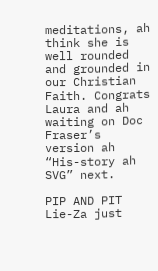meditations, ah think she is well rounded and grounded in our Christian Faith. Congrats Laura and ah waiting on Doc Fraser’s version ah “His-story ah SVG” next.

PIP AND PIT Lie-Za just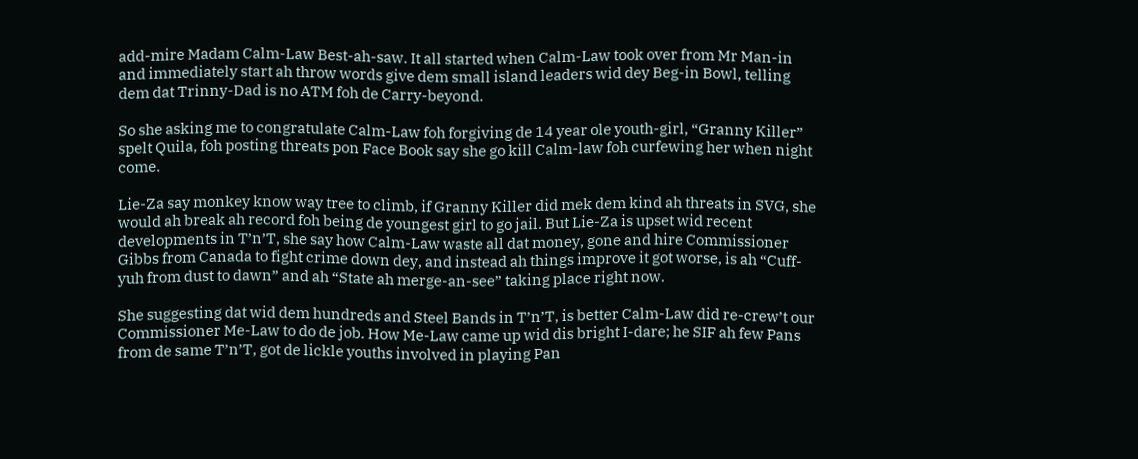add-mire Madam Calm-Law Best-ah-saw. It all started when Calm-Law took over from Mr Man-in and immediately start ah throw words give dem small island leaders wid dey Beg-in Bowl, telling dem dat Trinny-Dad is no ATM foh de Carry-beyond.

So she asking me to congratulate Calm-Law foh forgiving de 14 year ole youth-girl, “Granny Killer” spelt Quila, foh posting threats pon Face Book say she go kill Calm-law foh curfewing her when night come.

Lie-Za say monkey know way tree to climb, if Granny Killer did mek dem kind ah threats in SVG, she would ah break ah record foh being de youngest girl to go jail. But Lie-Za is upset wid recent developments in T’n’T, she say how Calm-Law waste all dat money, gone and hire Commissioner Gibbs from Canada to fight crime down dey, and instead ah things improve it got worse, is ah “Cuff-yuh from dust to dawn” and ah “State ah merge-an-see” taking place right now.

She suggesting dat wid dem hundreds and Steel Bands in T’n’T, is better Calm-Law did re-crew’t our Commissioner Me-Law to do de job. How Me-Law came up wid dis bright I-dare; he SIF ah few Pans from de same T’n’T, got de lickle youths involved in playing Pan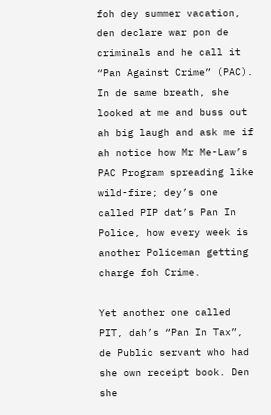foh dey summer vacation, den declare war pon de criminals and he call it “Pan Against Crime” (PAC). In de same breath, she looked at me and buss out ah big laugh and ask me if ah notice how Mr Me-Law’s PAC Program spreading like wild-fire; dey’s one called PIP dat’s Pan In Police, how every week is another Policeman getting charge foh Crime.

Yet another one called PIT, dah’s “Pan In Tax”, de Public servant who had she own receipt book. Den she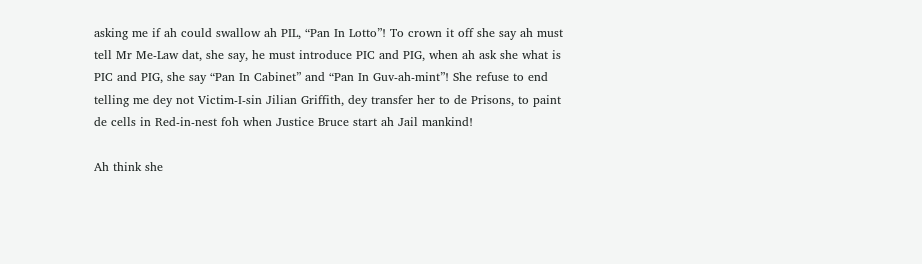asking me if ah could swallow ah PIL, “Pan In Lotto”! To crown it off she say ah must tell Mr Me-Law dat, she say, he must introduce PIC and PIG, when ah ask she what is PIC and PIG, she say “Pan In Cabinet” and “Pan In Guv-ah-mint”! She refuse to end telling me dey not Victim-I-sin Jilian Griffith, dey transfer her to de Prisons, to paint de cells in Red-in-nest foh when Justice Bruce start ah Jail mankind!

Ah think she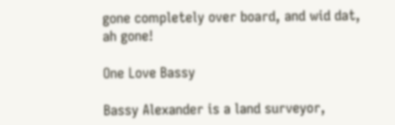gone completely over board, and wid dat, ah gone!

One Love Bassy

Bassy Alexander is a land surveyor,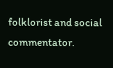folklorist and social commentator.